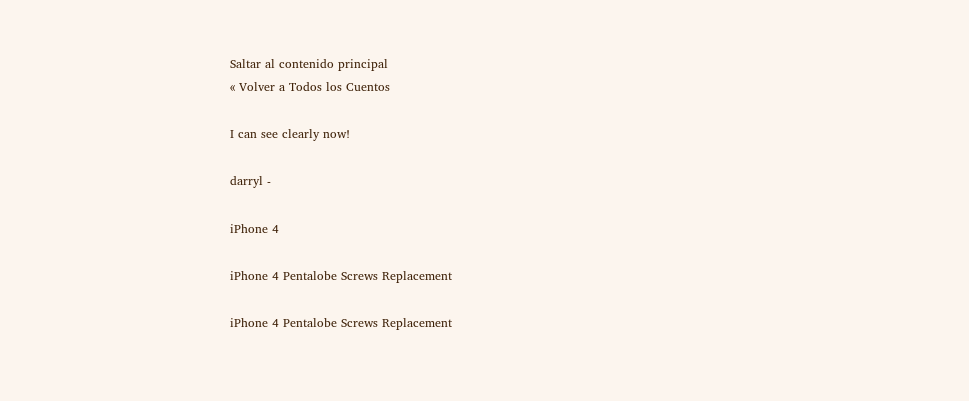Saltar al contenido principal
« Volver a Todos los Cuentos

I can see clearly now!

darryl -

iPhone 4

iPhone 4 Pentalobe Screws Replacement

iPhone 4 Pentalobe Screws Replacement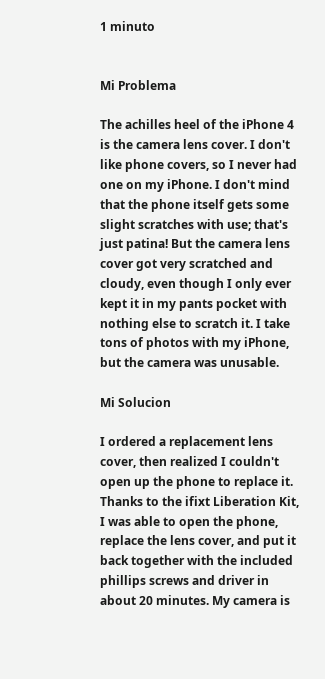1 minuto


Mi Problema

The achilles heel of the iPhone 4 is the camera lens cover. I don't like phone covers, so I never had one on my iPhone. I don't mind that the phone itself gets some slight scratches with use; that's just patina! But the camera lens cover got very scratched and cloudy, even though I only ever kept it in my pants pocket with nothing else to scratch it. I take tons of photos with my iPhone, but the camera was unusable.

Mi Solucion

I ordered a replacement lens cover, then realized I couldn't open up the phone to replace it. Thanks to the ifixt Liberation Kit, I was able to open the phone, replace the lens cover, and put it back together with the included phillips screws and driver in about 20 minutes. My camera is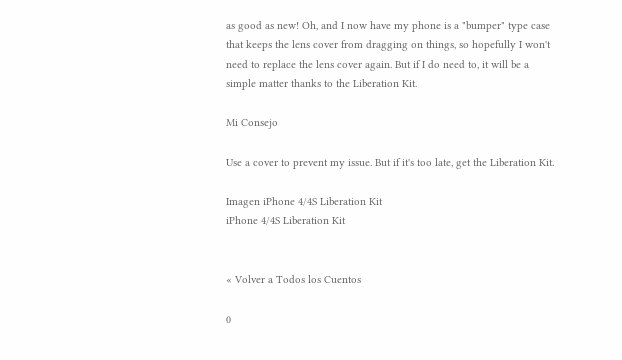as good as new! Oh, and I now have my phone is a "bumper" type case that keeps the lens cover from dragging on things, so hopefully I won't need to replace the lens cover again. But if I do need to, it will be a simple matter thanks to the Liberation Kit.

Mi Consejo

Use a cover to prevent my issue. But if it's too late, get the Liberation Kit.

Imagen iPhone 4/4S Liberation Kit
iPhone 4/4S Liberation Kit


« Volver a Todos los Cuentos

0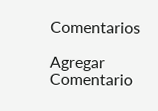Comentarios

Agregar Comentario